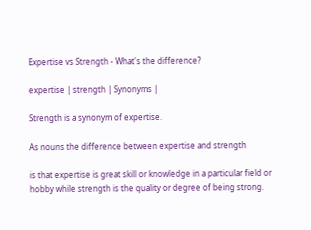Expertise vs Strength - What's the difference?

expertise | strength | Synonyms |

Strength is a synonym of expertise.

As nouns the difference between expertise and strength

is that expertise is great skill or knowledge in a particular field or hobby while strength is the quality or degree of being strong.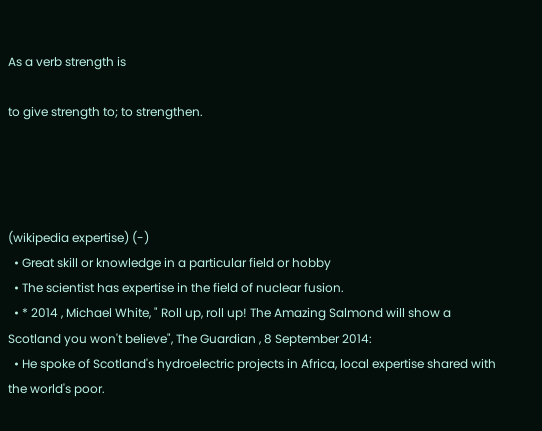As a verb strength is

to give strength to; to strengthen.




(wikipedia expertise) (-)
  • Great skill or knowledge in a particular field or hobby
  • The scientist has expertise in the field of nuclear fusion.
  • * 2014 , Michael White, " Roll up, roll up! The Amazing Salmond will show a Scotland you won't believe", The Guardian , 8 September 2014:
  • He spoke of Scotland's hydroelectric projects in Africa, local expertise shared with the world's poor.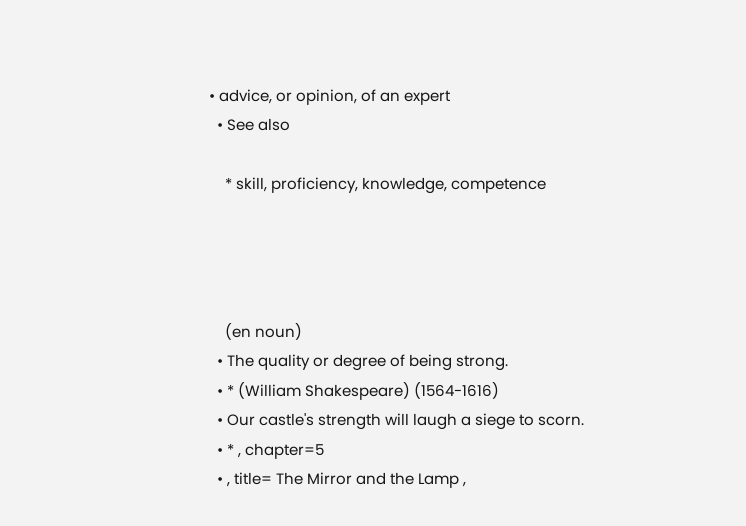• advice, or opinion, of an expert
  • See also

    * skill, proficiency, knowledge, competence




    (en noun)
  • The quality or degree of being strong.
  • * (William Shakespeare) (1564-1616)
  • Our castle's strength will laugh a siege to scorn.
  • * , chapter=5
  • , title= The Mirror and the Lamp ,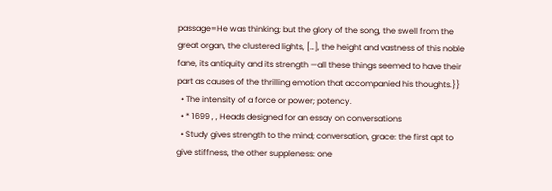passage=He was thinking; but the glory of the song, the swell from the great organ, the clustered lights, […], the height and vastness of this noble fane, its antiquity and its strength —all these things seemed to have their part as causes of the thrilling emotion that accompanied his thoughts.}}
  • The intensity of a force or power; potency.
  • * 1699 , , Heads designed for an essay on conversations
  • Study gives strength to the mind; conversation, grace: the first apt to give stiffness, the other suppleness: one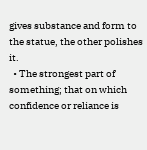gives substance and form to the statue, the other polishes it.
  • The strongest part of something; that on which confidence or reliance is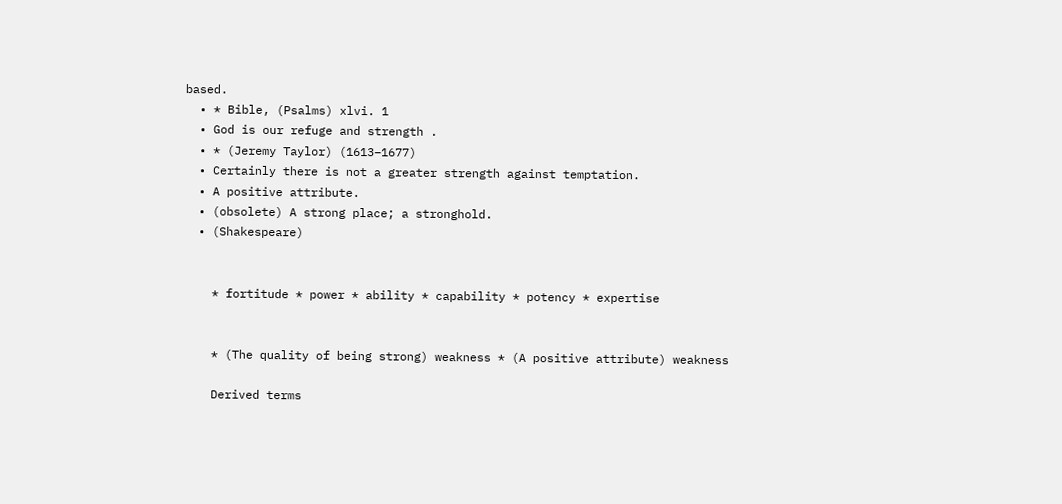based.
  • * Bible, (Psalms) xlvi. 1
  • God is our refuge and strength .
  • * (Jeremy Taylor) (1613–1677)
  • Certainly there is not a greater strength against temptation.
  • A positive attribute.
  • (obsolete) A strong place; a stronghold.
  • (Shakespeare)


    * fortitude * power * ability * capability * potency * expertise


    * (The quality of being strong) weakness * (A positive attribute) weakness

    Derived terms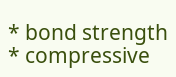* bond strength * compressive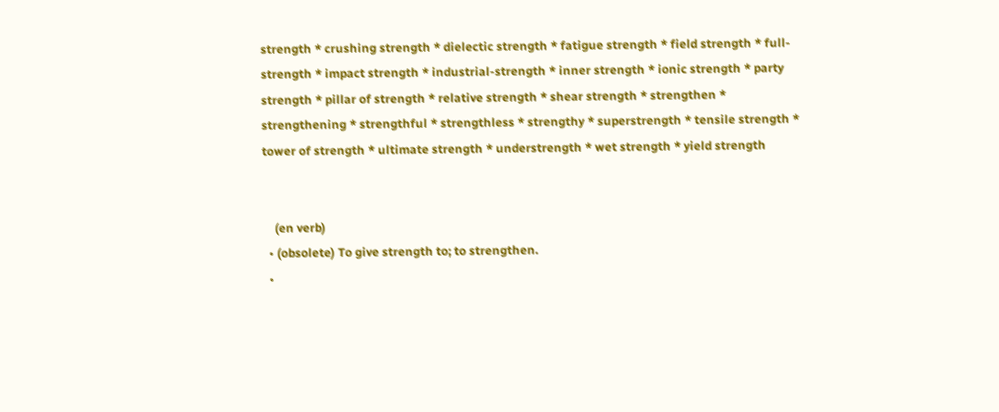strength * crushing strength * dielectic strength * fatigue strength * field strength * full-strength * impact strength * industrial-strength * inner strength * ionic strength * party strength * pillar of strength * relative strength * shear strength * strengthen * strengthening * strengthful * strengthless * strengthy * superstrength * tensile strength * tower of strength * ultimate strength * understrength * wet strength * yield strength


    (en verb)
  • (obsolete) To give strength to; to strengthen.
  •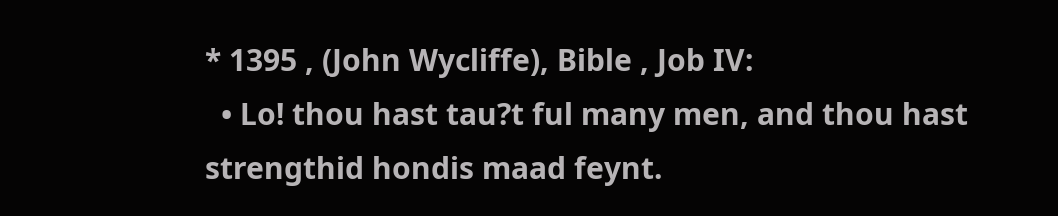* 1395 , (John Wycliffe), Bible , Job IV:
  • Lo! thou hast tau?t ful many men, and thou hast strengthid hondis maad feynt.